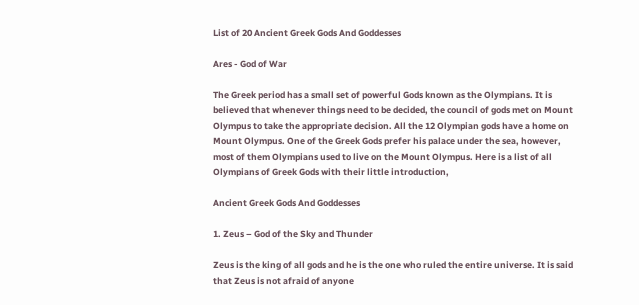List of 20 Ancient Greek Gods And Goddesses

Ares - God of War

The Greek period has a small set of powerful Gods known as the Olympians. It is believed that whenever things need to be decided, the council of gods met on Mount Olympus to take the appropriate decision. All the 12 Olympian gods have a home on Mount Olympus. One of the Greek Gods prefer his palace under the sea, however, most of them Olympians used to live on the Mount Olympus. Here is a list of all Olympians of Greek Gods with their little introduction,

Ancient Greek Gods And Goddesses

1. Zeus – God of the Sky and Thunder

Zeus is the king of all gods and he is the one who ruled the entire universe. It is said that Zeus is not afraid of anyone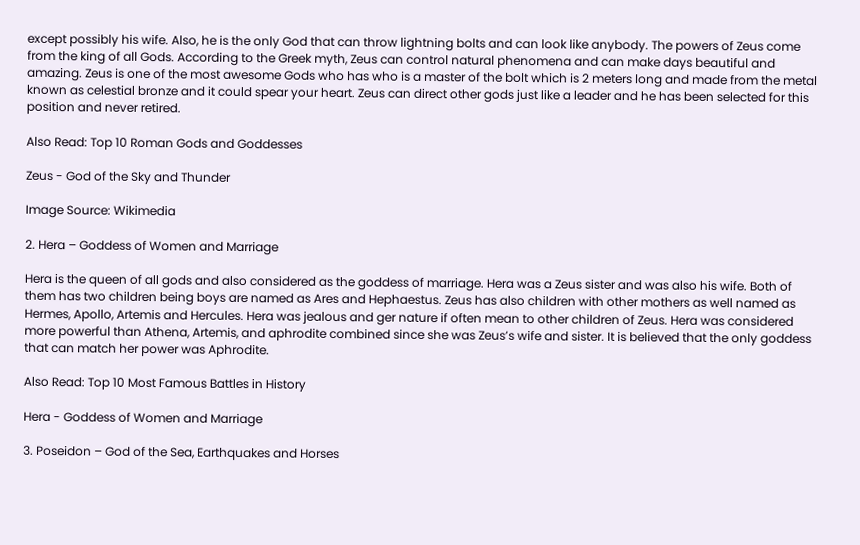except possibly his wife. Also, he is the only God that can throw lightning bolts and can look like anybody. The powers of Zeus come from the king of all Gods. According to the Greek myth, Zeus can control natural phenomena and can make days beautiful and amazing. Zeus is one of the most awesome Gods who has who is a master of the bolt which is 2 meters long and made from the metal known as celestial bronze and it could spear your heart. Zeus can direct other gods just like a leader and he has been selected for this position and never retired.

Also Read: Top 10 Roman Gods and Goddesses

Zeus - God of the Sky and Thunder

Image Source: Wikimedia

2. Hera – Goddess of Women and Marriage

Hera is the queen of all gods and also considered as the goddess of marriage. Hera was a Zeus sister and was also his wife. Both of them has two children being boys are named as Ares and Hephaestus. Zeus has also children with other mothers as well named as Hermes, Apollo, Artemis and Hercules. Hera was jealous and ger nature if often mean to other children of Zeus. Hera was considered more powerful than Athena, Artemis, and aphrodite combined since she was Zeus’s wife and sister. It is believed that the only goddess that can match her power was Aphrodite.

Also Read: Top 10 Most Famous Battles in History

Hera - Goddess of Women and Marriage

3. Poseidon – God of the Sea, Earthquakes and Horses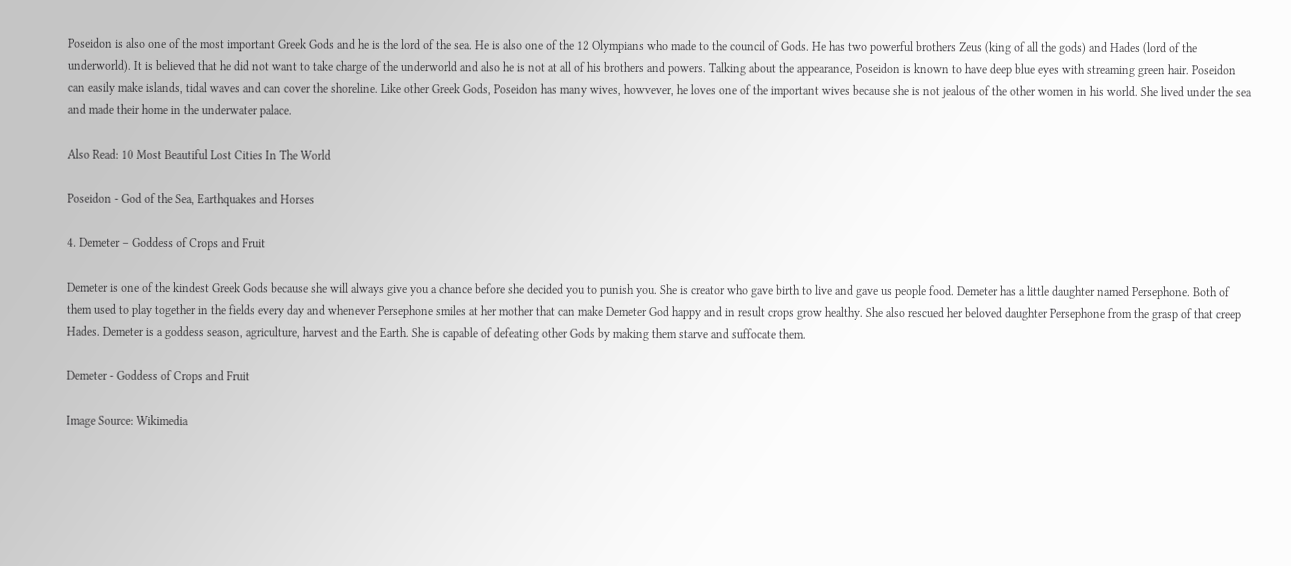Poseidon is also one of the most important Greek Gods and he is the lord of the sea. He is also one of the 12 Olympians who made to the council of Gods. He has two powerful brothers Zeus (king of all the gods) and Hades (lord of the underworld). It is believed that he did not want to take charge of the underworld and also he is not at all of his brothers and powers. Talking about the appearance, Poseidon is known to have deep blue eyes with streaming green hair. Poseidon can easily make islands, tidal waves and can cover the shoreline. Like other Greek Gods, Poseidon has many wives, howvever, he loves one of the important wives because she is not jealous of the other women in his world. She lived under the sea and made their home in the underwater palace.

Also Read: 10 Most Beautiful Lost Cities In The World

Poseidon - God of the Sea, Earthquakes and Horses

4. Demeter – Goddess of Crops and Fruit

Demeter is one of the kindest Greek Gods because she will always give you a chance before she decided you to punish you. She is creator who gave birth to live and gave us people food. Demeter has a little daughter named Persephone. Both of them used to play together in the fields every day and whenever Persephone smiles at her mother that can make Demeter God happy and in result crops grow healthy. She also rescued her beloved daughter Persephone from the grasp of that creep Hades. Demeter is a goddess season, agriculture, harvest and the Earth. She is capable of defeating other Gods by making them starve and suffocate them.

Demeter - Goddess of Crops and Fruit

Image Source: Wikimedia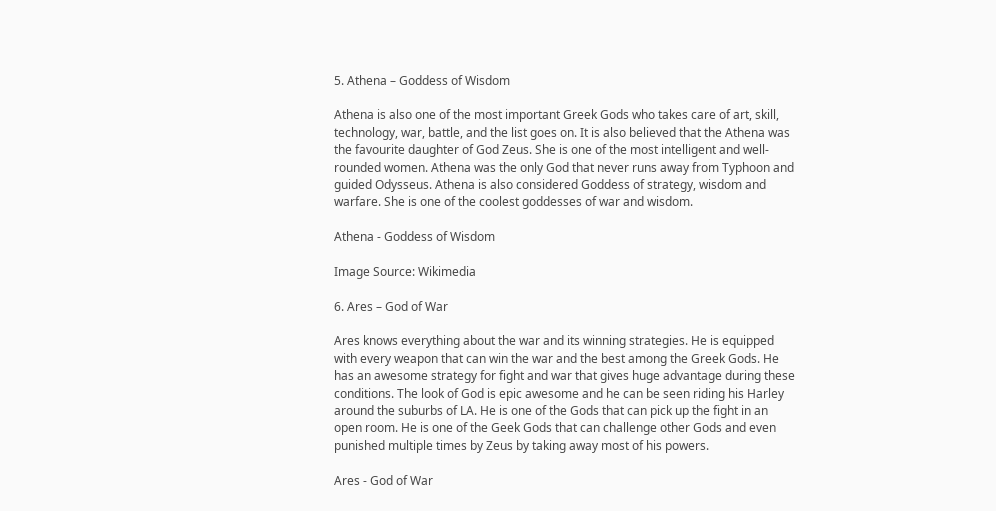5. Athena – Goddess of Wisdom

Athena is also one of the most important Greek Gods who takes care of art, skill, technology, war, battle, and the list goes on. It is also believed that the Athena was the favourite daughter of God Zeus. She is one of the most intelligent and well-rounded women. Athena was the only God that never runs away from Typhoon and guided Odysseus. Athena is also considered Goddess of strategy, wisdom and warfare. She is one of the coolest goddesses of war and wisdom.

Athena - Goddess of Wisdom

Image Source: Wikimedia

6. Ares – God of War

Ares knows everything about the war and its winning strategies. He is equipped with every weapon that can win the war and the best among the Greek Gods. He has an awesome strategy for fight and war that gives huge advantage during these conditions. The look of God is epic awesome and he can be seen riding his Harley around the suburbs of LA. He is one of the Gods that can pick up the fight in an open room. He is one of the Geek Gods that can challenge other Gods and even punished multiple times by Zeus by taking away most of his powers.

Ares - God of War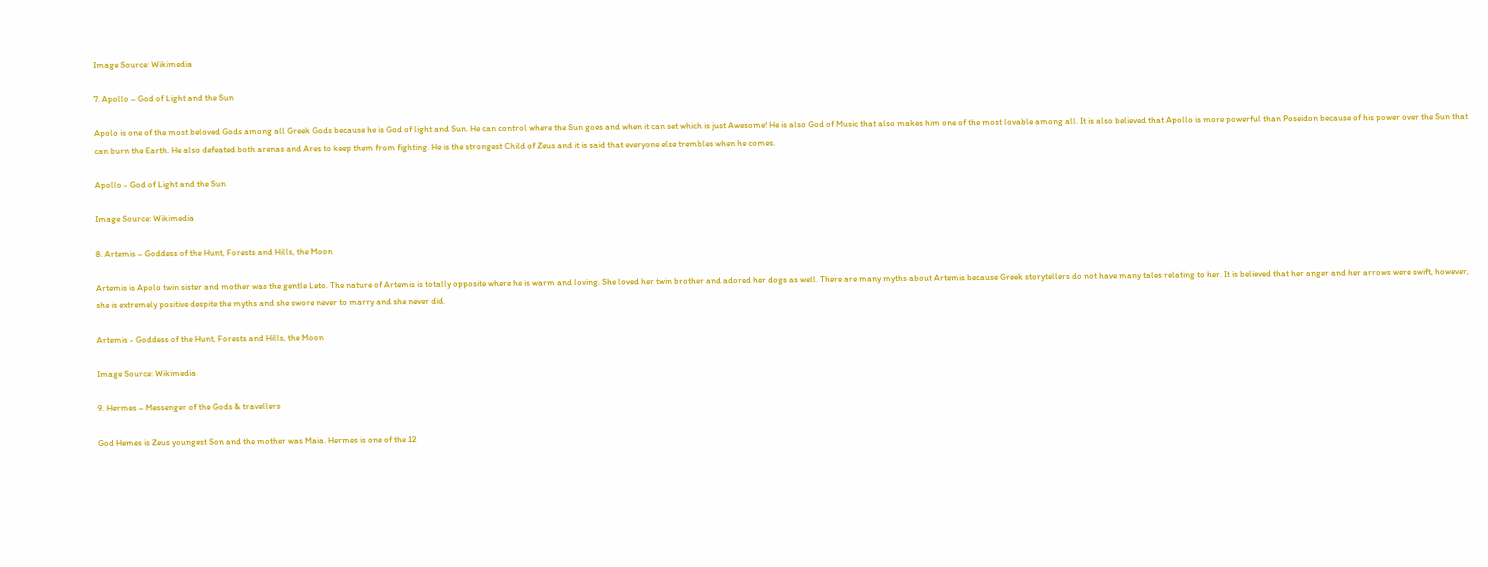Image Source: Wikimedia

7. Apollo – God of Light and the Sun

Apolo is one of the most beloved Gods among all Greek Gods because he is God of light and Sun. He can control where the Sun goes and when it can set which is just Awesome! He is also God of Music that also makes him one of the most lovable among all. It is also believed that Apollo is more powerful than Poseidon because of his power over the Sun that can burn the Earth. He also defeated both arenas and Ares to keep them from fighting. He is the strongest Child of Zeus and it is said that everyone else trembles when he comes.

Apollo - God of Light and the Sun

Image Source: Wikimedia

8. Artemis – Goddess of the Hunt, Forests and Hills, the Moon

Artemis is Apolo twin sister and mother was the gentle Leto. The nature of Artemis is totally opposite where he is warm and loving. She loved her twin brother and adored her dogs as well. There are many myths about Artemis because Greek storytellers do not have many tales relating to her. It is believed that her anger and her arrows were swift, however, she is extremely positive despite the myths and she swore never to marry and she never did.

Artemis - Goddess of the Hunt, Forests and Hills, the Moon

Image Source: Wikimedia

9. Hermes – Messenger of the Gods & travellers

God Hemes is Zeus youngest Son and the mother was Maia. Hermes is one of the 12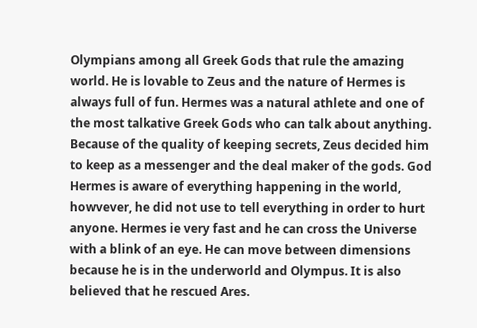Olympians among all Greek Gods that rule the amazing world. He is lovable to Zeus and the nature of Hermes is always full of fun. Hermes was a natural athlete and one of the most talkative Greek Gods who can talk about anything. Because of the quality of keeping secrets, Zeus decided him to keep as a messenger and the deal maker of the gods. God Hermes is aware of everything happening in the world, howvever, he did not use to tell everything in order to hurt anyone. Hermes ie very fast and he can cross the Universe with a blink of an eye. He can move between dimensions because he is in the underworld and Olympus. It is also believed that he rescued Ares.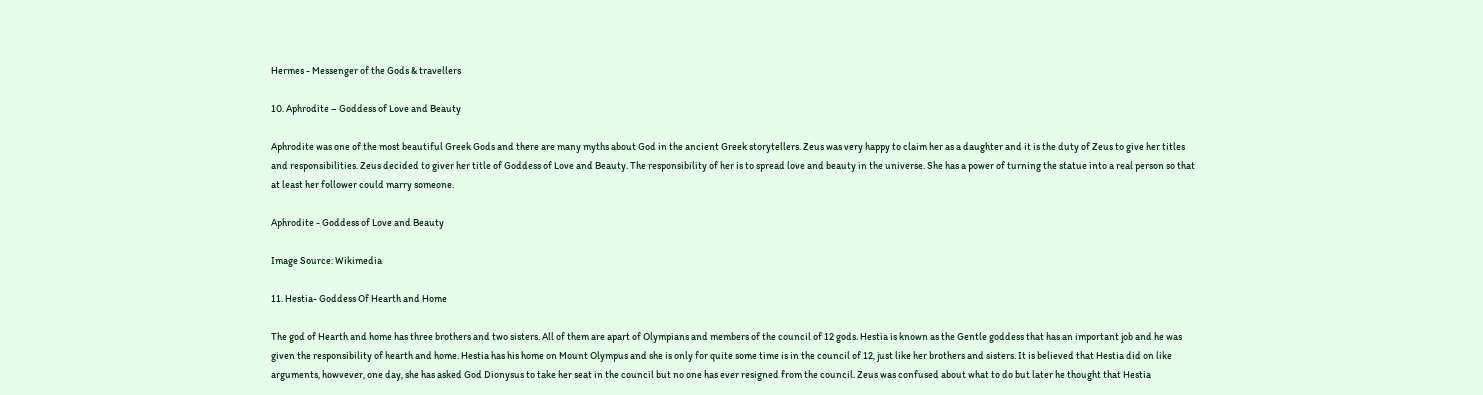Hermes - Messenger of the Gods & travellers

10. Aphrodite – Goddess of Love and Beauty

Aphrodite was one of the most beautiful Greek Gods and there are many myths about God in the ancient Greek storytellers. Zeus was very happy to claim her as a daughter and it is the duty of Zeus to give her titles and responsibilities. Zeus decided to giver her title of Goddess of Love and Beauty. The responsibility of her is to spread love and beauty in the universe. She has a power of turning the statue into a real person so that at least her follower could marry someone.

Aphrodite - Goddess of Love and Beauty

Image Source: Wikimedia

11. Hestia- Goddess Of Hearth and Home

The god of Hearth and home has three brothers and two sisters. All of them are apart of Olympians and members of the council of 12 gods. Hestia is known as the Gentle goddess that has an important job and he was given the responsibility of hearth and home. Hestia has his home on Mount Olympus and she is only for quite some time is in the council of 12, just like her brothers and sisters. It is believed that Hestia did on like arguments, howvever, one day, she has asked God Dionysus to take her seat in the council but no one has ever resigned from the council. Zeus was confused about what to do but later he thought that Hestia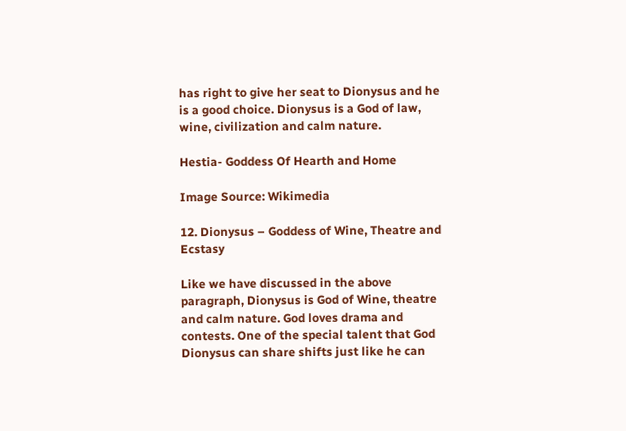has right to give her seat to Dionysus and he is a good choice. Dionysus is a God of law, wine, civilization and calm nature.

Hestia- Goddess Of Hearth and Home

Image Source: Wikimedia

12. Dionysus – Goddess of Wine, Theatre and Ecstasy

Like we have discussed in the above paragraph, Dionysus is God of Wine, theatre and calm nature. God loves drama and contests. One of the special talent that God Dionysus can share shifts just like he can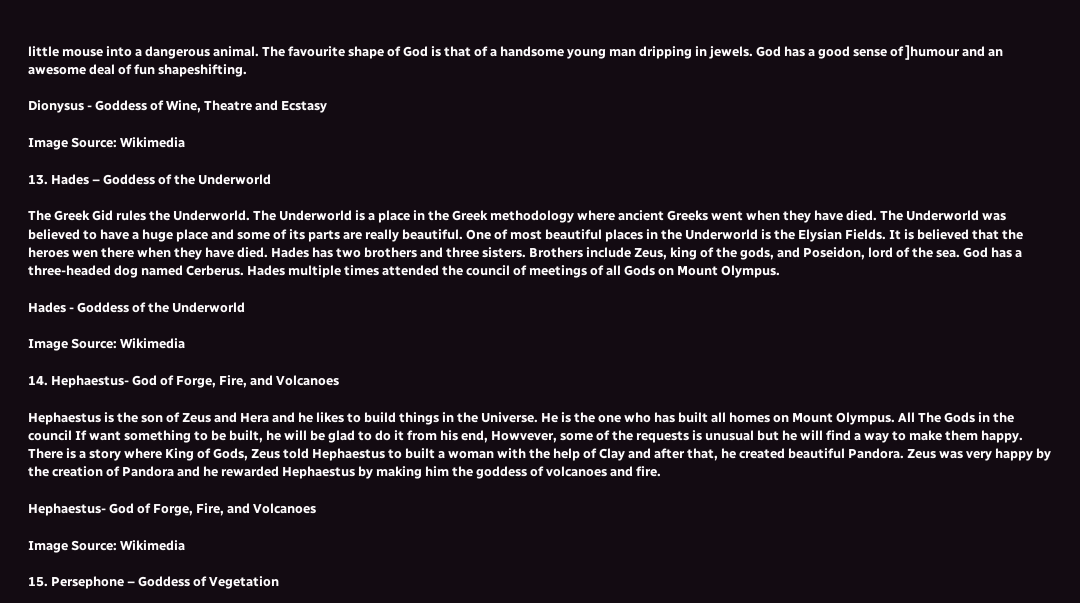little mouse into a dangerous animal. The favourite shape of God is that of a handsome young man dripping in jewels. God has a good sense of ]humour and an awesome deal of fun shapeshifting.

Dionysus - Goddess of Wine, Theatre and Ecstasy

Image Source: Wikimedia

13. Hades – Goddess of the Underworld

The Greek Gid rules the Underworld. The Underworld is a place in the Greek methodology where ancient Greeks went when they have died. The Underworld was believed to have a huge place and some of its parts are really beautiful. One of most beautiful places in the Underworld is the Elysian Fields. It is believed that the heroes wen there when they have died. Hades has two brothers and three sisters. Brothers include Zeus, king of the gods, and Poseidon, lord of the sea. God has a three-headed dog named Cerberus. Hades multiple times attended the council of meetings of all Gods on Mount Olympus.

Hades - Goddess of the Underworld

Image Source: Wikimedia

14. Hephaestus- God of Forge, Fire, and Volcanoes

Hephaestus is the son of Zeus and Hera and he likes to build things in the Universe. He is the one who has built all homes on Mount Olympus. All The Gods in the council If want something to be built, he will be glad to do it from his end, Howvever, some of the requests is unusual but he will find a way to make them happy. There is a story where King of Gods, Zeus told Hephaestus to built a woman with the help of Clay and after that, he created beautiful Pandora. Zeus was very happy by the creation of Pandora and he rewarded Hephaestus by making him the goddess of volcanoes and fire.

Hephaestus- God of Forge, Fire, and Volcanoes

Image Source: Wikimedia

15. Persephone – Goddess of Vegetation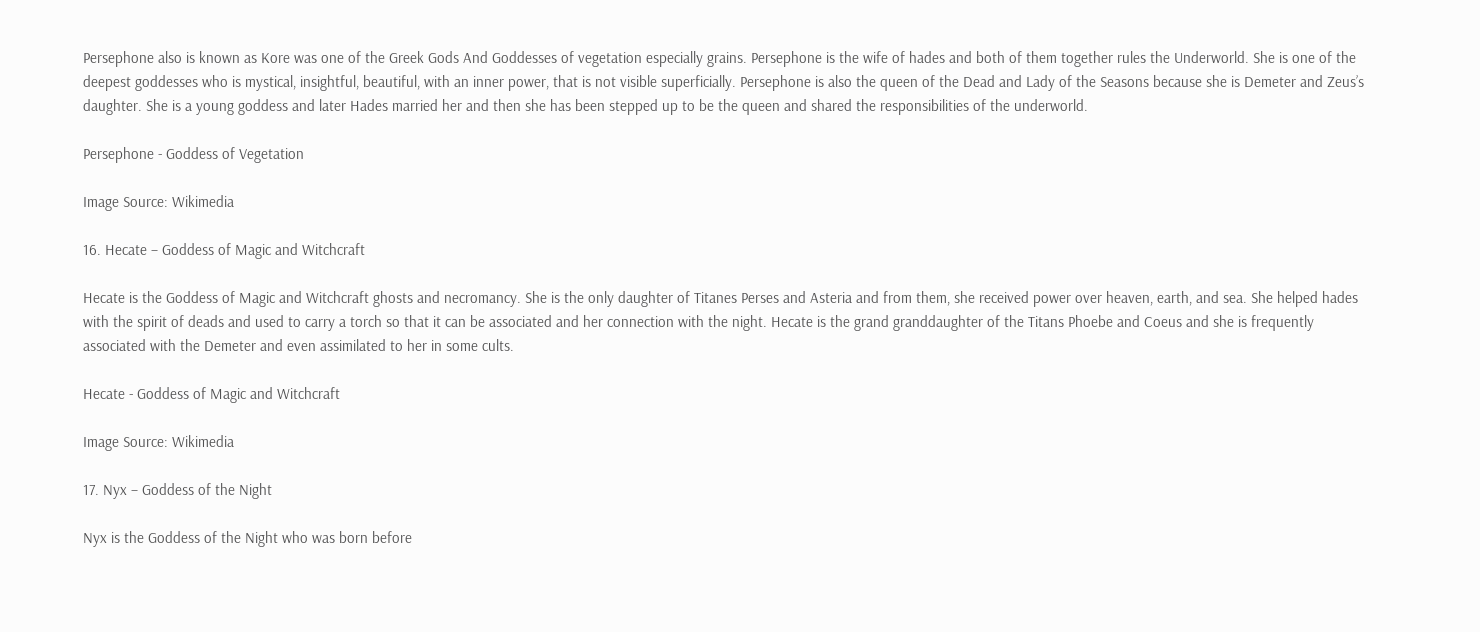Persephone also is known as Kore was one of the Greek Gods And Goddesses of vegetation especially grains. Persephone is the wife of hades and both of them together rules the Underworld. She is one of the deepest goddesses who is mystical, insightful, beautiful, with an inner power, that is not visible superficially. Persephone is also the queen of the Dead and Lady of the Seasons because she is Demeter and Zeus’s daughter. She is a young goddess and later Hades married her and then she has been stepped up to be the queen and shared the responsibilities of the underworld.

Persephone - Goddess of Vegetation

Image Source: Wikimedia

16. Hecate – Goddess of Magic and Witchcraft

Hecate is the Goddess of Magic and Witchcraft ghosts and necromancy. She is the only daughter of Titanes Perses and Asteria and from them, she received power over heaven, earth, and sea. She helped hades with the spirit of deads and used to carry a torch so that it can be associated and her connection with the night. Hecate is the grand granddaughter of the Titans Phoebe and Coeus and she is frequently associated with the Demeter and even assimilated to her in some cults.

Hecate - Goddess of Magic and Witchcraft

Image Source: Wikimedia

17. Nyx – Goddess of the Night

Nyx is the Goddess of the Night who was born before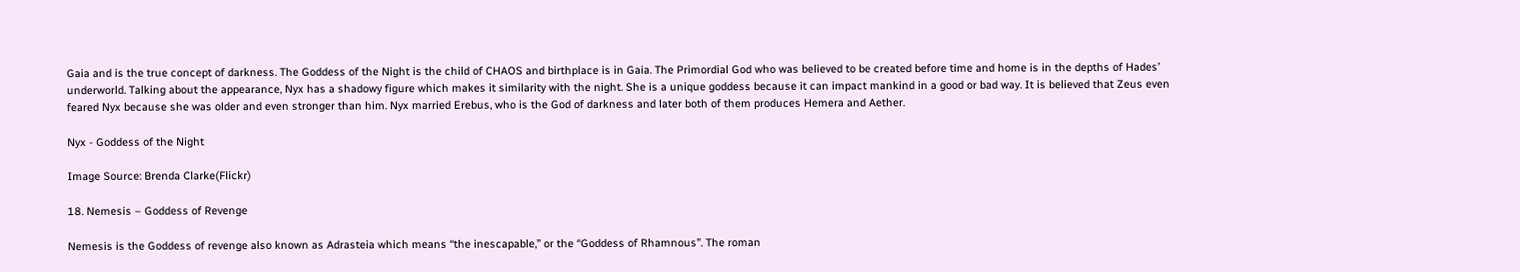Gaia and is the true concept of darkness. The Goddess of the Night is the child of CHAOS and birthplace is in Gaia. The Primordial God who was believed to be created before time and home is in the depths of Hades’ underworld. Talking about the appearance, Nyx has a shadowy figure which makes it similarity with the night. She is a unique goddess because it can impact mankind in a good or bad way. It is believed that Zeus even feared Nyx because she was older and even stronger than him. Nyx married Erebus, who is the God of darkness and later both of them produces Hemera and Aether.

Nyx - Goddess of the Night

Image Source: Brenda Clarke(Flickr)

18. Nemesis – Goddess of Revenge

Nemesis is the Goddess of revenge also known as Adrasteia which means “the inescapable,” or the “Goddess of Rhamnous”. The roman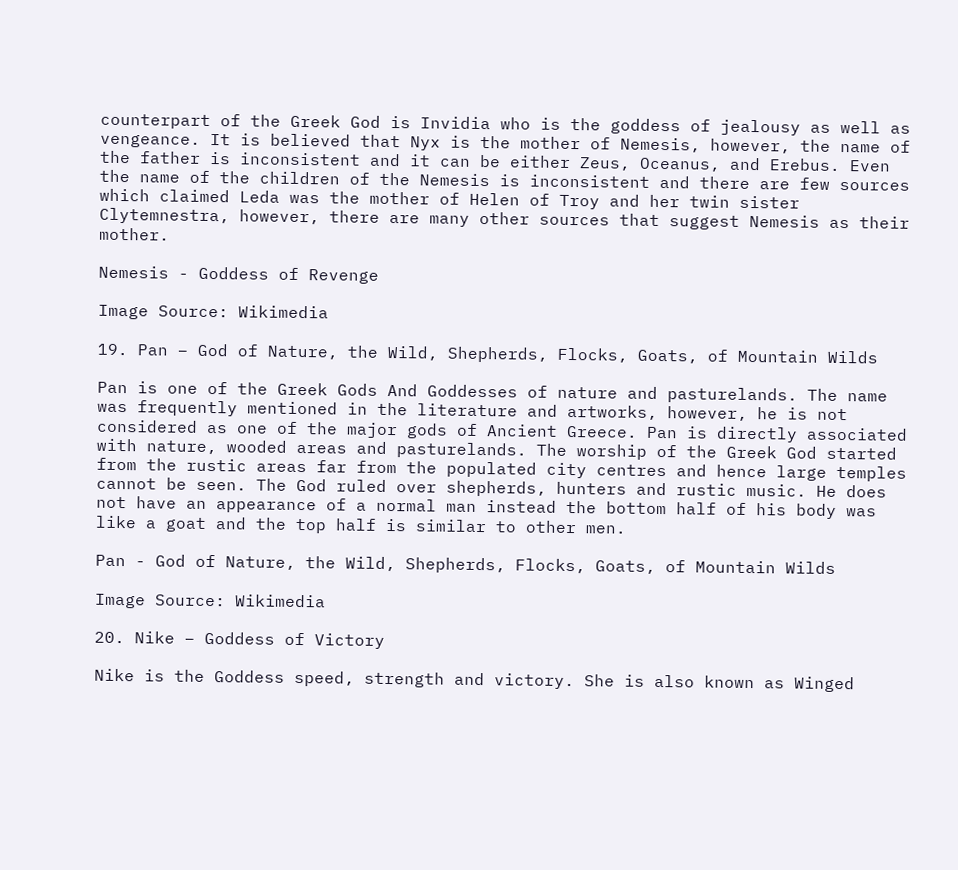counterpart of the Greek God is Invidia who is the goddess of jealousy as well as vengeance. It is believed that Nyx is the mother of Nemesis, however, the name of the father is inconsistent and it can be either Zeus, Oceanus, and Erebus. Even the name of the children of the Nemesis is inconsistent and there are few sources which claimed Leda was the mother of Helen of Troy and her twin sister Clytemnestra, however, there are many other sources that suggest Nemesis as their mother.

Nemesis - Goddess of Revenge

Image Source: Wikimedia

19. Pan – God of Nature, the Wild, Shepherds, Flocks, Goats, of Mountain Wilds

Pan is one of the Greek Gods And Goddesses of nature and pasturelands. The name was frequently mentioned in the literature and artworks, however, he is not considered as one of the major gods of Ancient Greece. Pan is directly associated with nature, wooded areas and pasturelands. The worship of the Greek God started from the rustic areas far from the populated city centres and hence large temples cannot be seen. The God ruled over shepherds, hunters and rustic music. He does not have an appearance of a normal man instead the bottom half of his body was like a goat and the top half is similar to other men.

Pan - God of Nature, the Wild, Shepherds, Flocks, Goats, of Mountain Wilds

Image Source: Wikimedia

20. Nike – Goddess of Victory

Nike is the Goddess speed, strength and victory. She is also known as Winged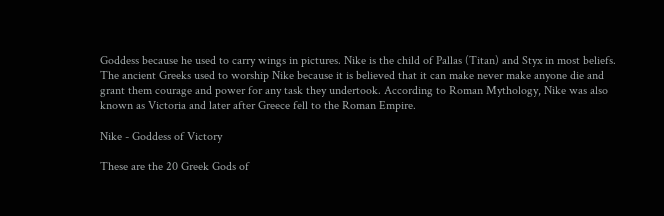Goddess because he used to carry wings in pictures. Nike is the child of Pallas (Titan) and Styx in most beliefs. The ancient Greeks used to worship Nike because it is believed that it can make never make anyone die and grant them courage and power for any task they undertook. According to Roman Mythology, Nike was also known as Victoria and later after Greece fell to the Roman Empire.

Nike - Goddess of Victory

These are the 20 Greek Gods of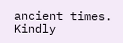ancient times. Kindly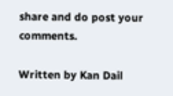share and do post your comments.

Written by Kan Dail